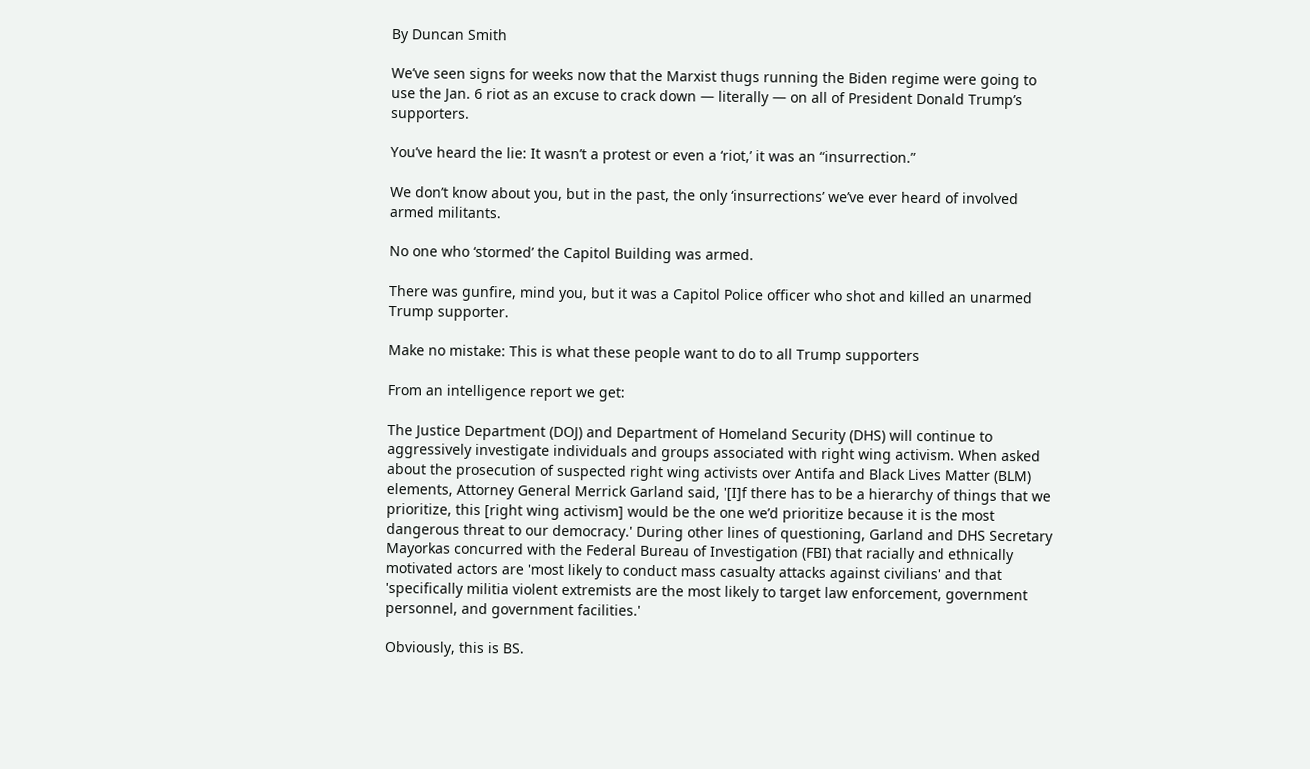By Duncan Smith

We’ve seen signs for weeks now that the Marxist thugs running the Biden regime were going to use the Jan. 6 riot as an excuse to crack down — literally — on all of President Donald Trump’s supporters.

You’ve heard the lie: It wasn’t a protest or even a ‘riot,’ it was an “insurrection.”

We don’t know about you, but in the past, the only ‘insurrections’ we’ve ever heard of involved armed militants.

No one who ‘stormed’ the Capitol Building was armed.

There was gunfire, mind you, but it was a Capitol Police officer who shot and killed an unarmed Trump supporter.

Make no mistake: This is what these people want to do to all Trump supporters

From an intelligence report we get:

The Justice Department (DOJ) and Department of Homeland Security (DHS) will continue to aggressively investigate individuals and groups associated with right wing activism. When asked about the prosecution of suspected right wing activists over Antifa and Black Lives Matter (BLM) elements, Attorney General Merrick Garland said, '[I]f there has to be a hierarchy of things that we prioritize, this [right wing activism] would be the one we’d prioritize because it is the most dangerous threat to our democracy.' During other lines of questioning, Garland and DHS Secretary Mayorkas concurred with the Federal Bureau of Investigation (FBI) that racially and ethnically motivated actors are 'most likely to conduct mass casualty attacks against civilians' and that 'specifically militia violent extremists are the most likely to target law enforcement, government personnel, and government facilities.'

Obviously, this is BS.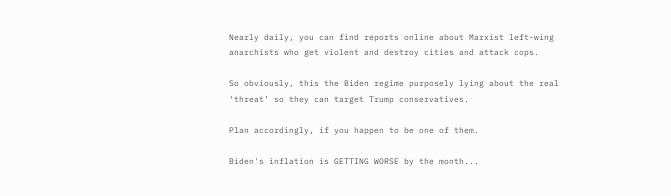Nearly daily, you can find reports online about Marxist left-wing anarchists who get violent and destroy cities and attack cops.

So obviously, this the Biden regime purposely lying about the real ‘threat’ so they can target Trump conservatives.

Plan accordingly, if you happen to be one of them.

Biden's inflation is GETTING WORSE by the month...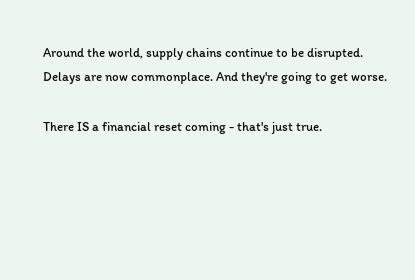Around the world, supply chains continue to be disrupted. Delays are now commonplace. And they're going to get worse.

There IS a financial reset coming - that's just true.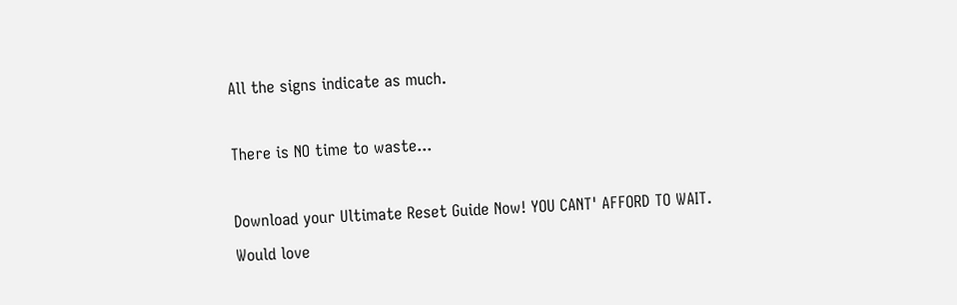All the signs indicate as much.

There is NO time to waste...

Download your Ultimate Reset Guide Now! YOU CANT' AFFORD TO WAIT.
Would love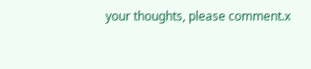your thoughts, please comment.x